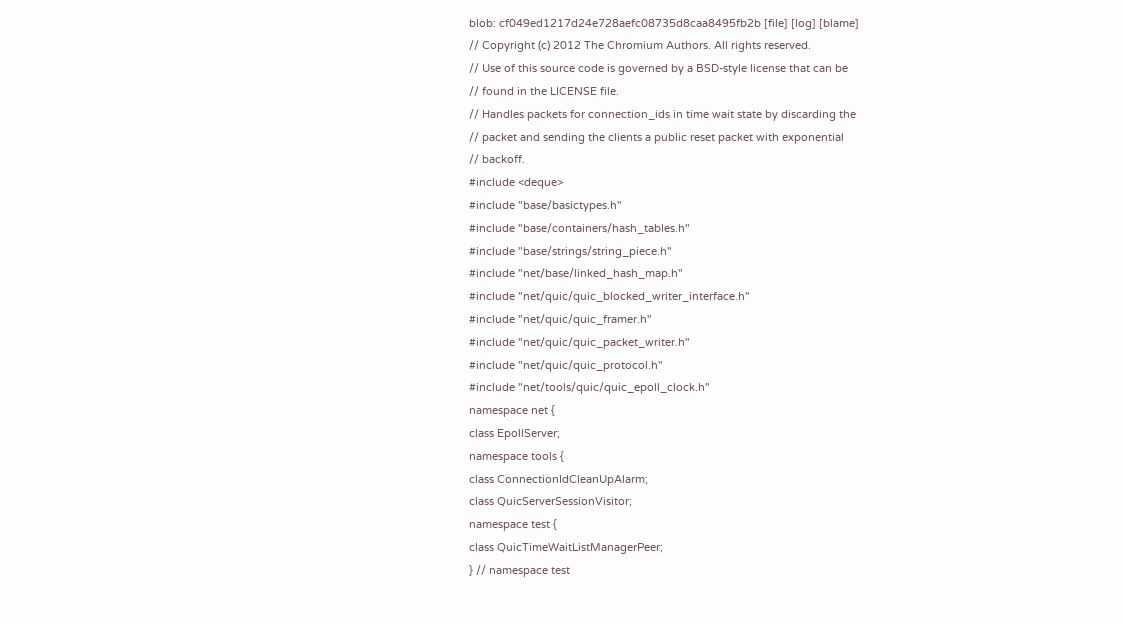blob: cf049ed1217d24e728aefc08735d8caa8495fb2b [file] [log] [blame]
// Copyright (c) 2012 The Chromium Authors. All rights reserved.
// Use of this source code is governed by a BSD-style license that can be
// found in the LICENSE file.
// Handles packets for connection_ids in time wait state by discarding the
// packet and sending the clients a public reset packet with exponential
// backoff.
#include <deque>
#include "base/basictypes.h"
#include "base/containers/hash_tables.h"
#include "base/strings/string_piece.h"
#include "net/base/linked_hash_map.h"
#include "net/quic/quic_blocked_writer_interface.h"
#include "net/quic/quic_framer.h"
#include "net/quic/quic_packet_writer.h"
#include "net/quic/quic_protocol.h"
#include "net/tools/quic/quic_epoll_clock.h"
namespace net {
class EpollServer;
namespace tools {
class ConnectionIdCleanUpAlarm;
class QuicServerSessionVisitor;
namespace test {
class QuicTimeWaitListManagerPeer;
} // namespace test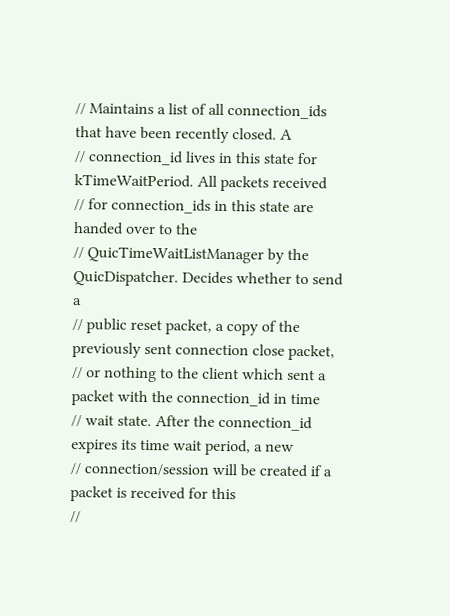// Maintains a list of all connection_ids that have been recently closed. A
// connection_id lives in this state for kTimeWaitPeriod. All packets received
// for connection_ids in this state are handed over to the
// QuicTimeWaitListManager by the QuicDispatcher. Decides whether to send a
// public reset packet, a copy of the previously sent connection close packet,
// or nothing to the client which sent a packet with the connection_id in time
// wait state. After the connection_id expires its time wait period, a new
// connection/session will be created if a packet is received for this
//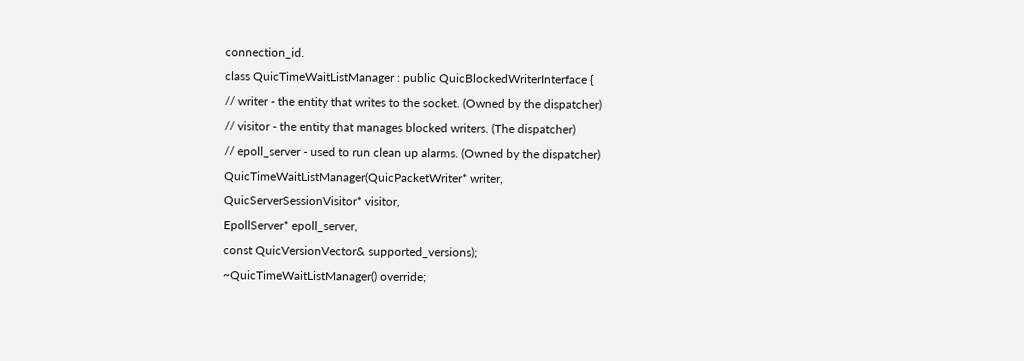connection_id.
class QuicTimeWaitListManager : public QuicBlockedWriterInterface {
// writer - the entity that writes to the socket. (Owned by the dispatcher)
// visitor - the entity that manages blocked writers. (The dispatcher)
// epoll_server - used to run clean up alarms. (Owned by the dispatcher)
QuicTimeWaitListManager(QuicPacketWriter* writer,
QuicServerSessionVisitor* visitor,
EpollServer* epoll_server,
const QuicVersionVector& supported_versions);
~QuicTimeWaitListManager() override;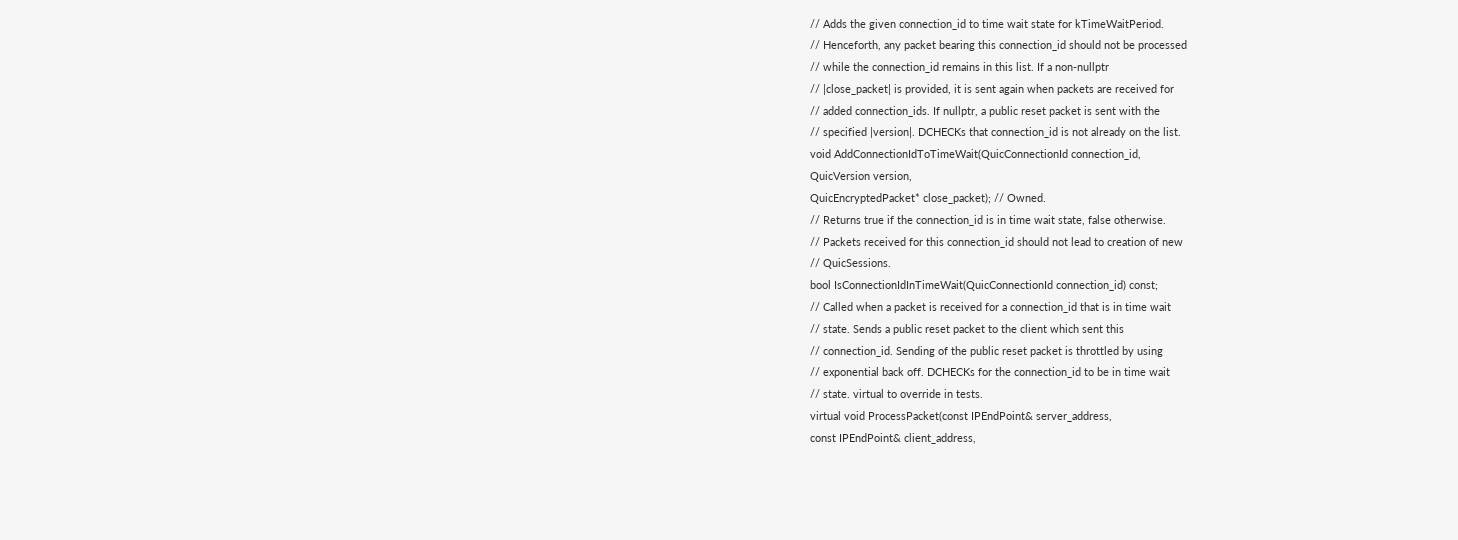// Adds the given connection_id to time wait state for kTimeWaitPeriod.
// Henceforth, any packet bearing this connection_id should not be processed
// while the connection_id remains in this list. If a non-nullptr
// |close_packet| is provided, it is sent again when packets are received for
// added connection_ids. If nullptr, a public reset packet is sent with the
// specified |version|. DCHECKs that connection_id is not already on the list.
void AddConnectionIdToTimeWait(QuicConnectionId connection_id,
QuicVersion version,
QuicEncryptedPacket* close_packet); // Owned.
// Returns true if the connection_id is in time wait state, false otherwise.
// Packets received for this connection_id should not lead to creation of new
// QuicSessions.
bool IsConnectionIdInTimeWait(QuicConnectionId connection_id) const;
// Called when a packet is received for a connection_id that is in time wait
// state. Sends a public reset packet to the client which sent this
// connection_id. Sending of the public reset packet is throttled by using
// exponential back off. DCHECKs for the connection_id to be in time wait
// state. virtual to override in tests.
virtual void ProcessPacket(const IPEndPoint& server_address,
const IPEndPoint& client_address,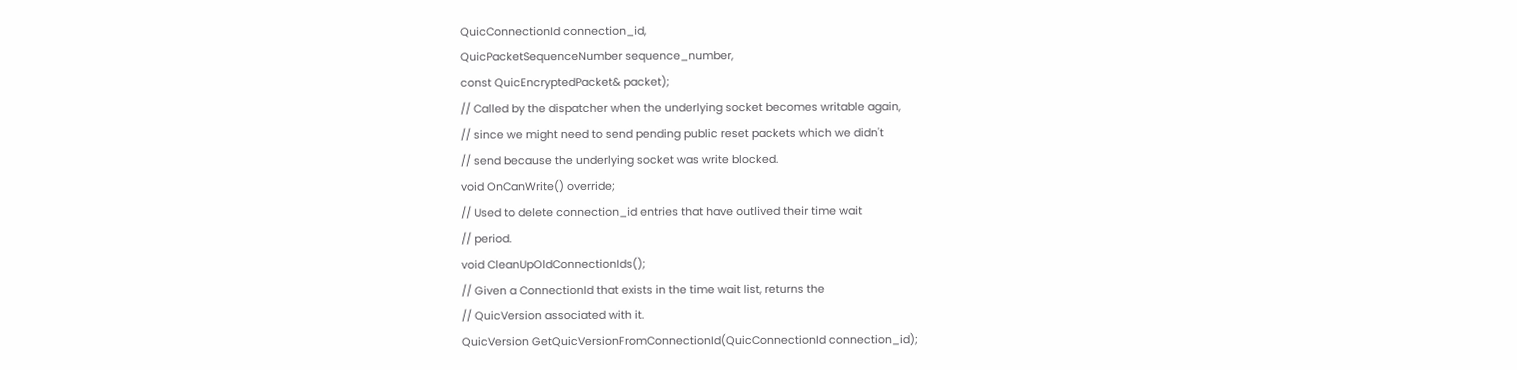QuicConnectionId connection_id,
QuicPacketSequenceNumber sequence_number,
const QuicEncryptedPacket& packet);
// Called by the dispatcher when the underlying socket becomes writable again,
// since we might need to send pending public reset packets which we didn't
// send because the underlying socket was write blocked.
void OnCanWrite() override;
// Used to delete connection_id entries that have outlived their time wait
// period.
void CleanUpOldConnectionIds();
// Given a ConnectionId that exists in the time wait list, returns the
// QuicVersion associated with it.
QuicVersion GetQuicVersionFromConnectionId(QuicConnectionId connection_id);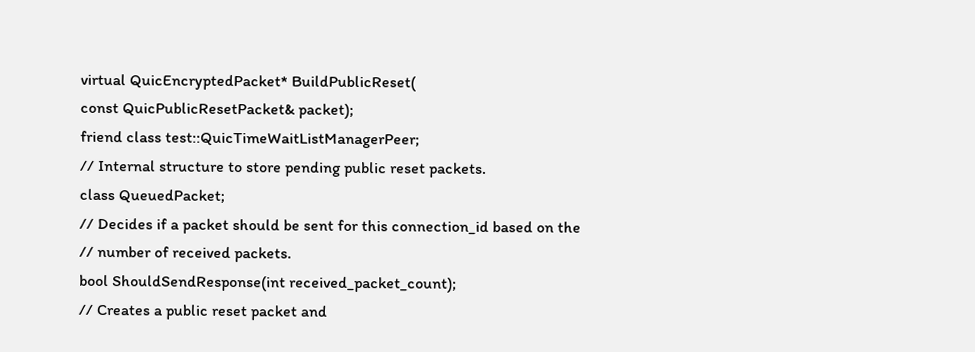virtual QuicEncryptedPacket* BuildPublicReset(
const QuicPublicResetPacket& packet);
friend class test::QuicTimeWaitListManagerPeer;
// Internal structure to store pending public reset packets.
class QueuedPacket;
// Decides if a packet should be sent for this connection_id based on the
// number of received packets.
bool ShouldSendResponse(int received_packet_count);
// Creates a public reset packet and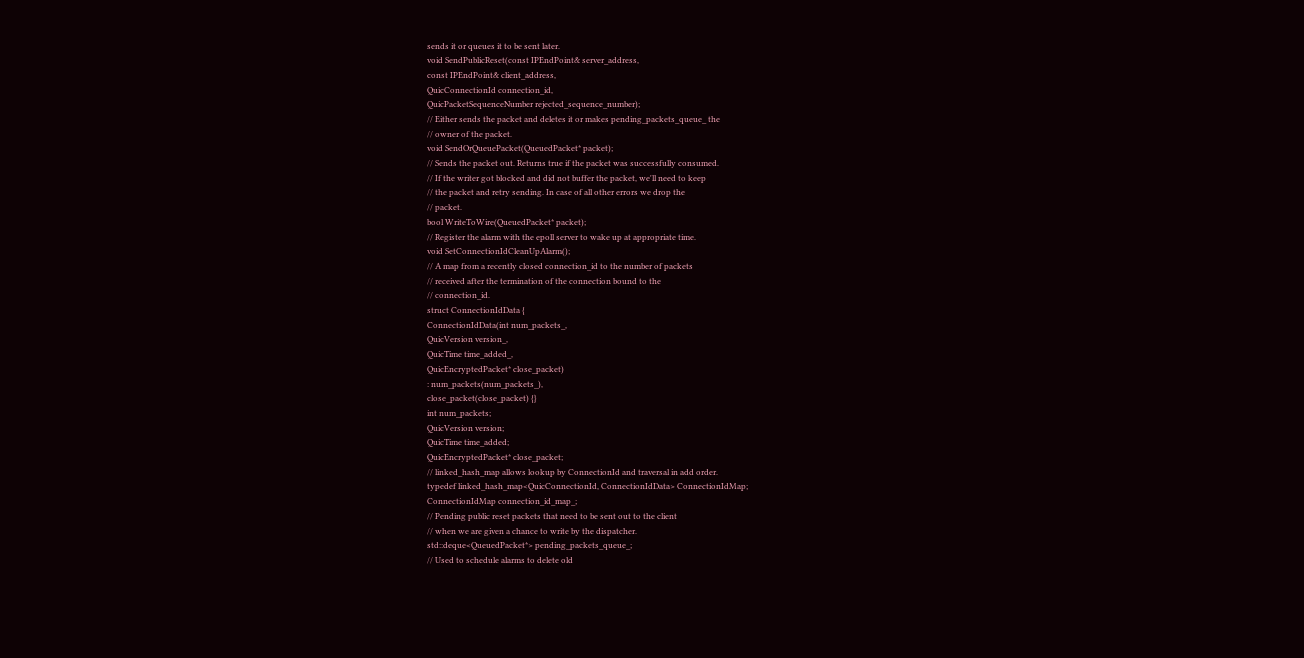sends it or queues it to be sent later.
void SendPublicReset(const IPEndPoint& server_address,
const IPEndPoint& client_address,
QuicConnectionId connection_id,
QuicPacketSequenceNumber rejected_sequence_number);
// Either sends the packet and deletes it or makes pending_packets_queue_ the
// owner of the packet.
void SendOrQueuePacket(QueuedPacket* packet);
// Sends the packet out. Returns true if the packet was successfully consumed.
// If the writer got blocked and did not buffer the packet, we'll need to keep
// the packet and retry sending. In case of all other errors we drop the
// packet.
bool WriteToWire(QueuedPacket* packet);
// Register the alarm with the epoll server to wake up at appropriate time.
void SetConnectionIdCleanUpAlarm();
// A map from a recently closed connection_id to the number of packets
// received after the termination of the connection bound to the
// connection_id.
struct ConnectionIdData {
ConnectionIdData(int num_packets_,
QuicVersion version_,
QuicTime time_added_,
QuicEncryptedPacket* close_packet)
: num_packets(num_packets_),
close_packet(close_packet) {}
int num_packets;
QuicVersion version;
QuicTime time_added;
QuicEncryptedPacket* close_packet;
// linked_hash_map allows lookup by ConnectionId and traversal in add order.
typedef linked_hash_map<QuicConnectionId, ConnectionIdData> ConnectionIdMap;
ConnectionIdMap connection_id_map_;
// Pending public reset packets that need to be sent out to the client
// when we are given a chance to write by the dispatcher.
std::deque<QueuedPacket*> pending_packets_queue_;
// Used to schedule alarms to delete old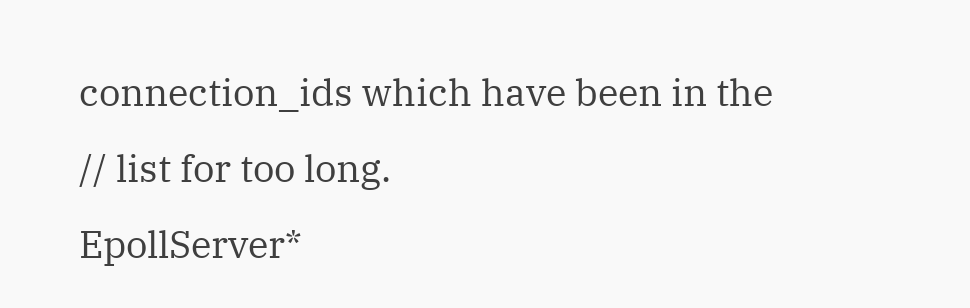connection_ids which have been in the
// list for too long.
EpollServer*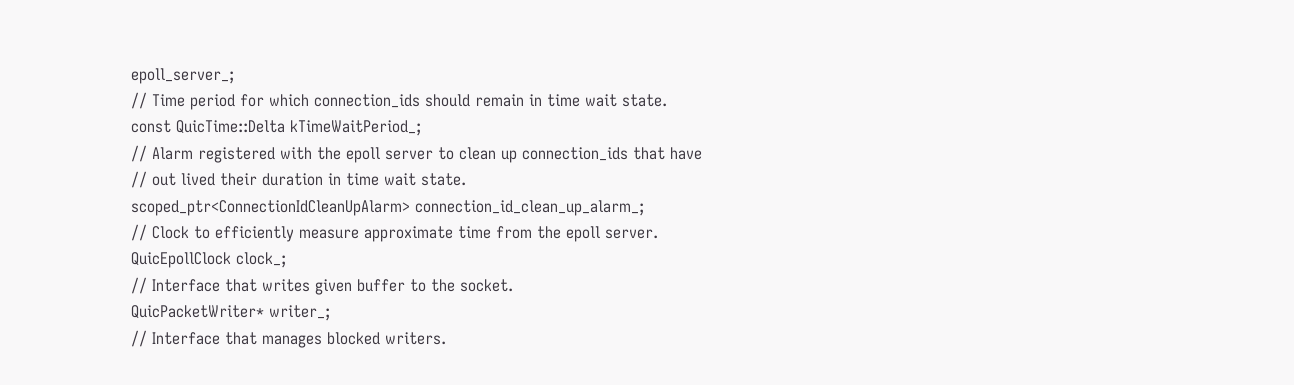epoll_server_;
// Time period for which connection_ids should remain in time wait state.
const QuicTime::Delta kTimeWaitPeriod_;
// Alarm registered with the epoll server to clean up connection_ids that have
// out lived their duration in time wait state.
scoped_ptr<ConnectionIdCleanUpAlarm> connection_id_clean_up_alarm_;
// Clock to efficiently measure approximate time from the epoll server.
QuicEpollClock clock_;
// Interface that writes given buffer to the socket.
QuicPacketWriter* writer_;
// Interface that manages blocked writers.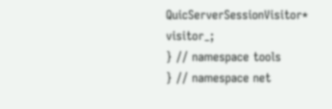QuicServerSessionVisitor* visitor_;
} // namespace tools
} // namespace net